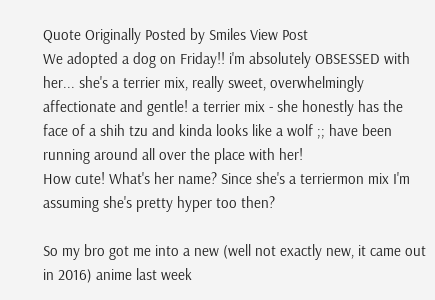Quote Originally Posted by Smiles View Post
We adopted a dog on Friday!! i'm absolutely OBSESSED with her... she's a terrier mix, really sweet, overwhelmingly affectionate and gentle! a terrier mix - she honestly has the face of a shih tzu and kinda looks like a wolf ;; have been running around all over the place with her!
How cute! What's her name? Since she's a terriermon mix I'm assuming she's pretty hyper too then?

So my bro got me into a new (well not exactly new, it came out in 2016) anime last week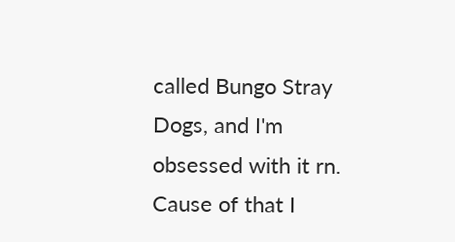called Bungo Stray Dogs, and I'm obsessed with it rn. Cause of that I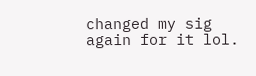changed my sig again for it lol.